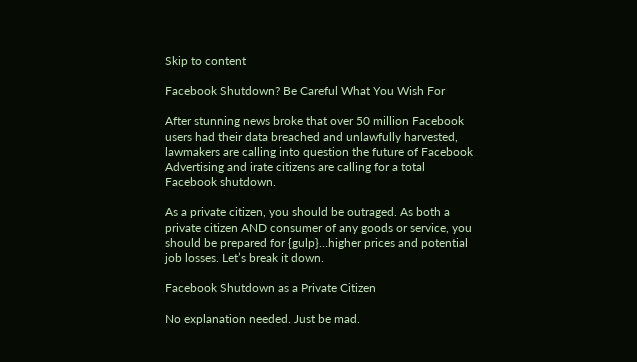Skip to content

Facebook Shutdown? Be Careful What You Wish For

After stunning news broke that over 50 million Facebook users had their data breached and unlawfully harvested, lawmakers are calling into question the future of Facebook Advertising and irate citizens are calling for a total Facebook shutdown.

As a private citizen, you should be outraged. As both a private citizen AND consumer of any goods or service, you should be prepared for {gulp}…higher prices and potential job losses. Let’s break it down.

Facebook Shutdown as a Private Citizen

No explanation needed. Just be mad.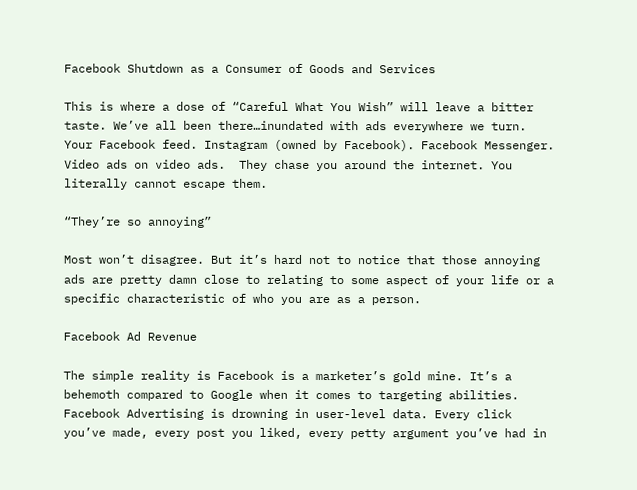Facebook Shutdown as a Consumer of Goods and Services

This is where a dose of “Careful What You Wish” will leave a bitter taste. We’ve all been there…inundated with ads everywhere we turn. Your Facebook feed. Instagram (owned by Facebook). Facebook Messenger. Video ads on video ads.  They chase you around the internet. You literally cannot escape them.

“They’re so annoying”

Most won’t disagree. But it’s hard not to notice that those annoying ads are pretty damn close to relating to some aspect of your life or a specific characteristic of who you are as a person.

Facebook Ad Revenue

The simple reality is Facebook is a marketer’s gold mine. It’s a behemoth compared to Google when it comes to targeting abilities. Facebook Advertising is drowning in user-level data. Every click you’ve made, every post you liked, every petty argument you’ve had in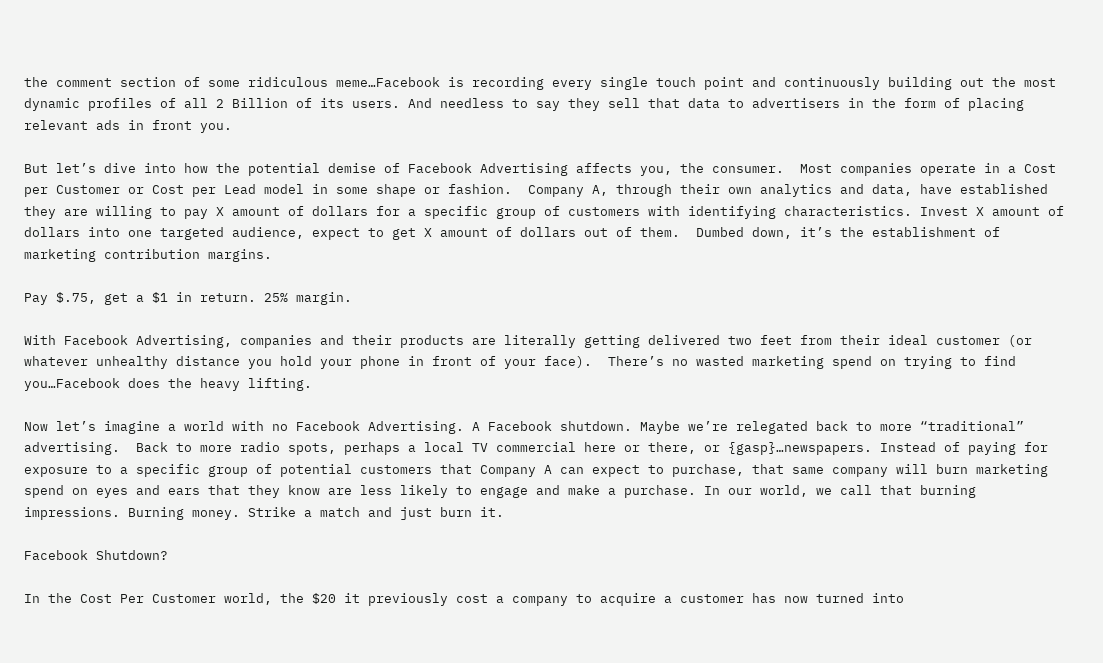the comment section of some ridiculous meme…Facebook is recording every single touch point and continuously building out the most dynamic profiles of all 2 Billion of its users. And needless to say they sell that data to advertisers in the form of placing relevant ads in front you.

But let’s dive into how the potential demise of Facebook Advertising affects you, the consumer.  Most companies operate in a Cost per Customer or Cost per Lead model in some shape or fashion.  Company A, through their own analytics and data, have established they are willing to pay X amount of dollars for a specific group of customers with identifying characteristics. Invest X amount of dollars into one targeted audience, expect to get X amount of dollars out of them.  Dumbed down, it’s the establishment of marketing contribution margins.

Pay $.75, get a $1 in return. 25% margin.

With Facebook Advertising, companies and their products are literally getting delivered two feet from their ideal customer (or whatever unhealthy distance you hold your phone in front of your face).  There’s no wasted marketing spend on trying to find you…Facebook does the heavy lifting.

Now let’s imagine a world with no Facebook Advertising. A Facebook shutdown. Maybe we’re relegated back to more “traditional” advertising.  Back to more radio spots, perhaps a local TV commercial here or there, or {gasp}…newspapers. Instead of paying for exposure to a specific group of potential customers that Company A can expect to purchase, that same company will burn marketing spend on eyes and ears that they know are less likely to engage and make a purchase. In our world, we call that burning impressions. Burning money. Strike a match and just burn it.

Facebook Shutdown?

In the Cost Per Customer world, the $20 it previously cost a company to acquire a customer has now turned into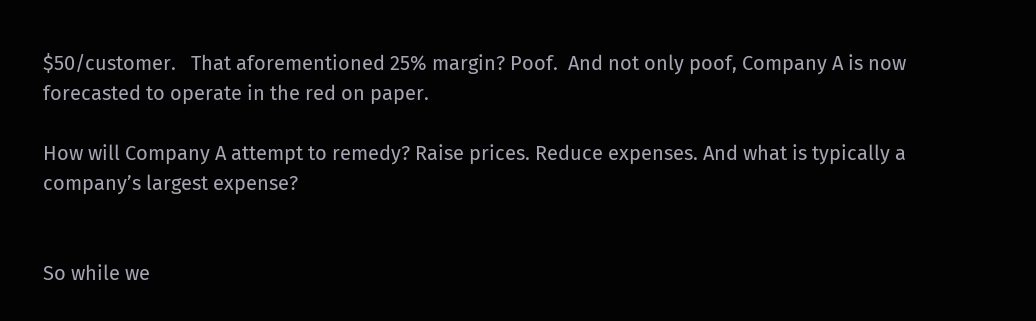$50/customer.   That aforementioned 25% margin? Poof.  And not only poof, Company A is now forecasted to operate in the red on paper.

How will Company A attempt to remedy? Raise prices. Reduce expenses. And what is typically a company’s largest expense?


So while we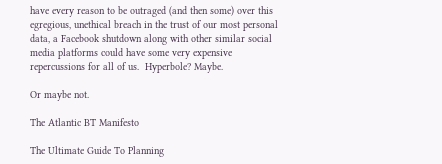have every reason to be outraged (and then some) over this egregious, unethical breach in the trust of our most personal data, a Facebook shutdown along with other similar social media platforms could have some very expensive repercussions for all of us.  Hyperbole? Maybe.

Or maybe not.

The Atlantic BT Manifesto

The Ultimate Guide To Planning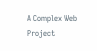A Complex Web Project